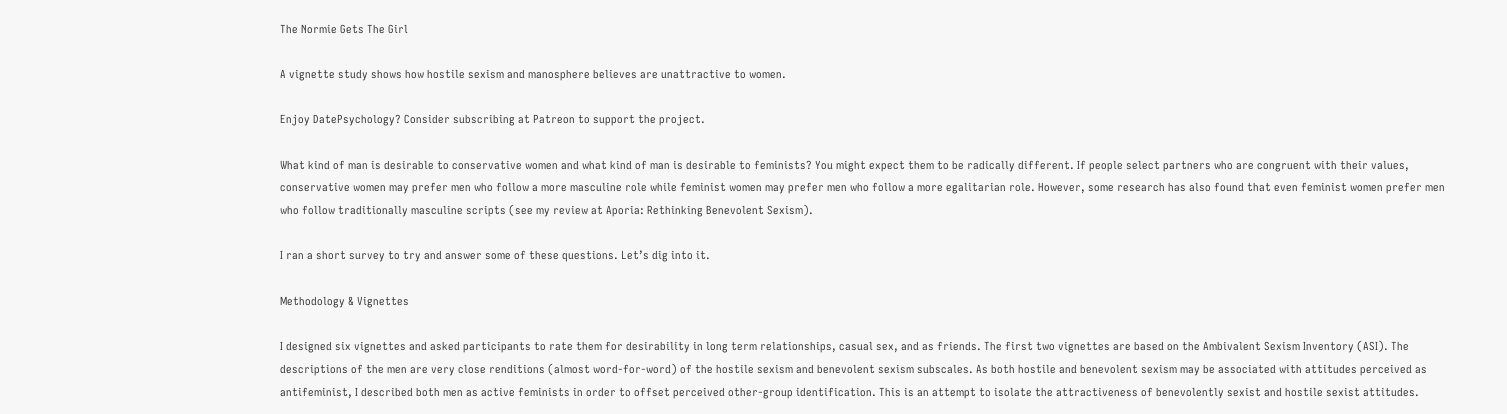The Normie Gets The Girl

A vignette study shows how hostile sexism and manosphere believes are unattractive to women.

Enjoy DatePsychology? Consider subscribing at Patreon to support the project.

What kind of man is desirable to conservative women and what kind of man is desirable to feminists? You might expect them to be radically different. If people select partners who are congruent with their values, conservative women may prefer men who follow a more masculine role while feminist women may prefer men who follow a more egalitarian role. However, some research has also found that even feminist women prefer men who follow traditionally masculine scripts (see my review at Aporia: Rethinking Benevolent Sexism).

I ran a short survey to try and answer some of these questions. Let’s dig into it.

Methodology & Vignettes

I designed six vignettes and asked participants to rate them for desirability in long term relationships, casual sex, and as friends. The first two vignettes are based on the Ambivalent Sexism Inventory (ASI). The descriptions of the men are very close renditions (almost word-for-word) of the hostile sexism and benevolent sexism subscales. As both hostile and benevolent sexism may be associated with attitudes perceived as antifeminist, I described both men as active feminists in order to offset perceived other-group identification. This is an attempt to isolate the attractiveness of benevolently sexist and hostile sexist attitudes.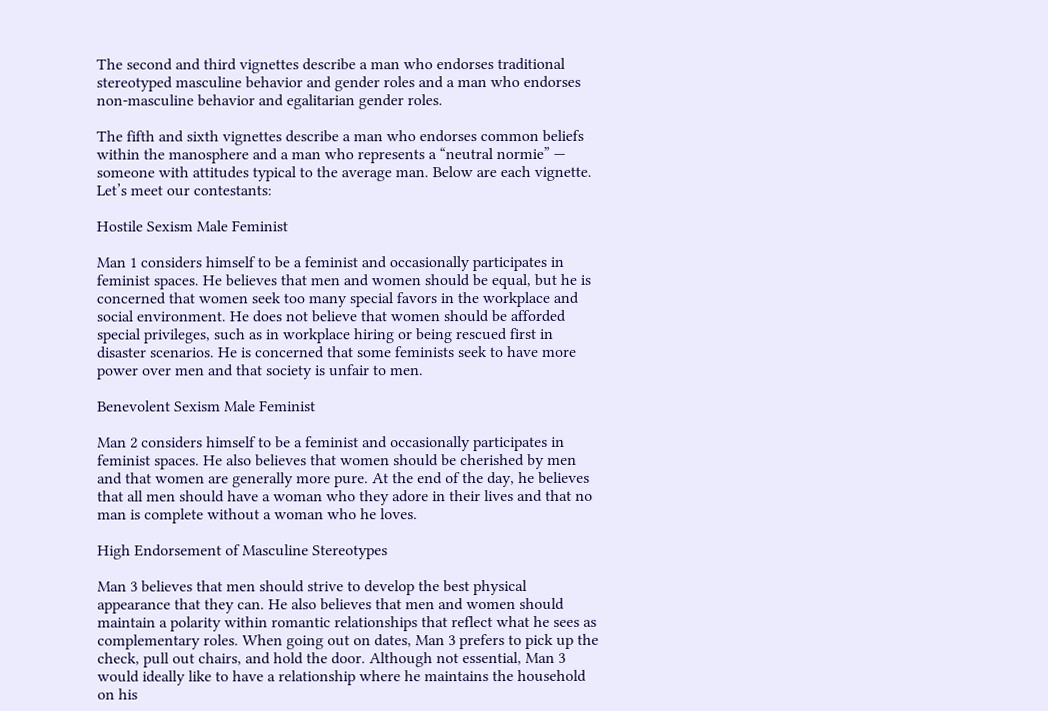The second and third vignettes describe a man who endorses traditional stereotyped masculine behavior and gender roles and a man who endorses non-masculine behavior and egalitarian gender roles.

The fifth and sixth vignettes describe a man who endorses common beliefs within the manosphere and a man who represents a “neutral normie” — someone with attitudes typical to the average man. Below are each vignette. Let’s meet our contestants:

Hostile Sexism Male Feminist

Man 1 considers himself to be a feminist and occasionally participates in feminist spaces. He believes that men and women should be equal, but he is concerned that women seek too many special favors in the workplace and social environment. He does not believe that women should be afforded special privileges, such as in workplace hiring or being rescued first in disaster scenarios. He is concerned that some feminists seek to have more power over men and that society is unfair to men.

Benevolent Sexism Male Feminist

Man 2 considers himself to be a feminist and occasionally participates in feminist spaces. He also believes that women should be cherished by men and that women are generally more pure. At the end of the day, he believes that all men should have a woman who they adore in their lives and that no man is complete without a woman who he loves.

High Endorsement of Masculine Stereotypes

Man 3 believes that men should strive to develop the best physical appearance that they can. He also believes that men and women should maintain a polarity within romantic relationships that reflect what he sees as complementary roles. When going out on dates, Man 3 prefers to pick up the check, pull out chairs, and hold the door. Although not essential, Man 3 would ideally like to have a relationship where he maintains the household on his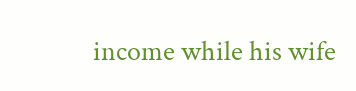income while his wife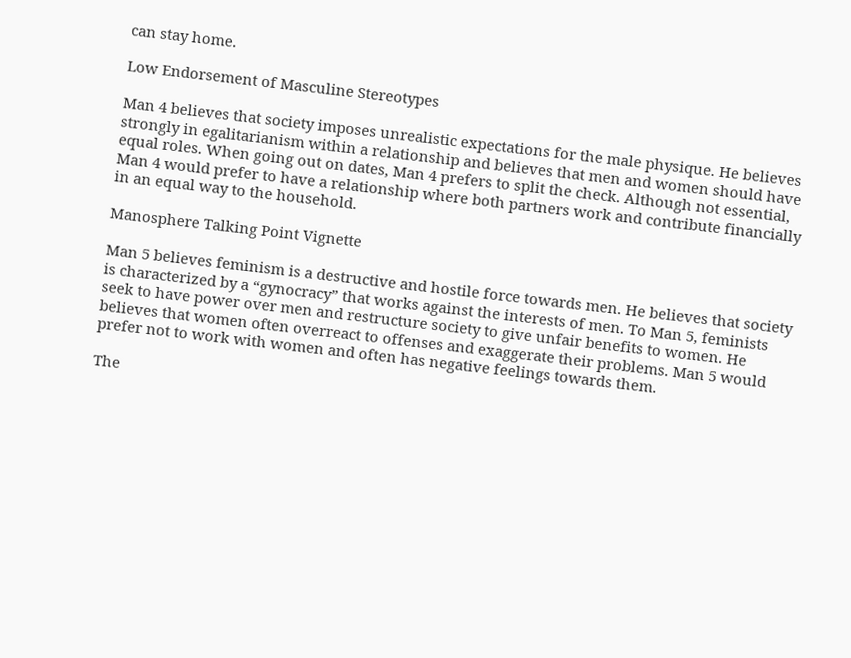can stay home.

Low Endorsement of Masculine Stereotypes

Man 4 believes that society imposes unrealistic expectations for the male physique. He believes strongly in egalitarianism within a relationship and believes that men and women should have equal roles. When going out on dates, Man 4 prefers to split the check. Although not essential, Man 4 would prefer to have a relationship where both partners work and contribute financially in an equal way to the household.

Manosphere Talking Point Vignette

Man 5 believes feminism is a destructive and hostile force towards men. He believes that society is characterized by a “gynocracy” that works against the interests of men. To Man 5, feminists seek to have power over men and restructure society to give unfair benefits to women. He believes that women often overreact to offenses and exaggerate their problems. Man 5 would prefer not to work with women and often has negative feelings towards them.

The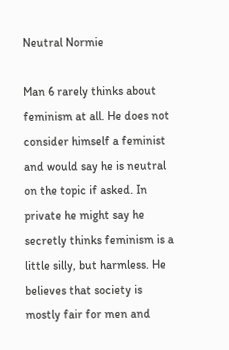Neutral Normie

Man 6 rarely thinks about feminism at all. He does not consider himself a feminist and would say he is neutral on the topic if asked. In private he might say he secretly thinks feminism is a little silly, but harmless. He believes that society is mostly fair for men and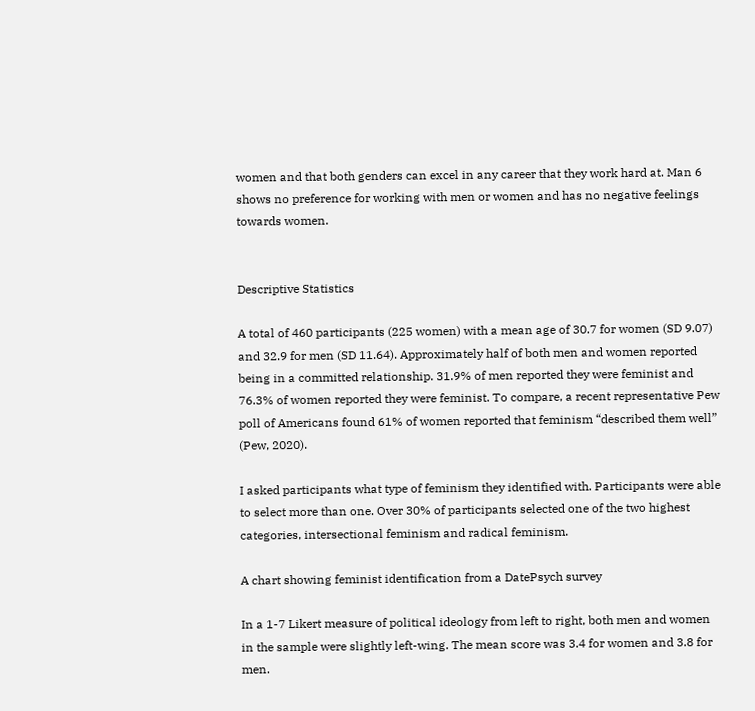women and that both genders can excel in any career that they work hard at. Man 6 shows no preference for working with men or women and has no negative feelings towards women.


Descriptive Statistics

A total of 460 participants (225 women) with a mean age of 30.7 for women (SD 9.07) and 32.9 for men (SD 11.64). Approximately half of both men and women reported being in a committed relationship. 31.9% of men reported they were feminist and 76.3% of women reported they were feminist. To compare, a recent representative Pew poll of Americans found 61% of women reported that feminism “described them well” (Pew, 2020).

I asked participants what type of feminism they identified with. Participants were able to select more than one. Over 30% of participants selected one of the two highest categories, intersectional feminism and radical feminism.

A chart showing feminist identification from a DatePsych survey

In a 1-7 Likert measure of political ideology from left to right, both men and women in the sample were slightly left-wing. The mean score was 3.4 for women and 3.8 for men.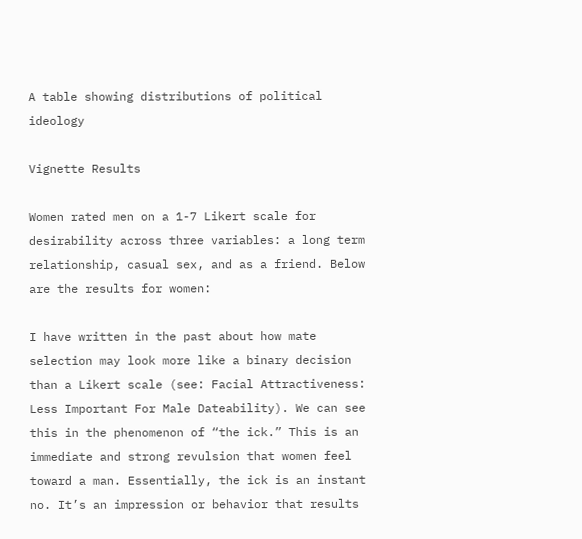A table showing distributions of political ideology

Vignette Results

Women rated men on a 1-7 Likert scale for desirability across three variables: a long term relationship, casual sex, and as a friend. Below are the results for women:

I have written in the past about how mate selection may look more like a binary decision than a Likert scale (see: Facial Attractiveness: Less Important For Male Dateability). We can see this in the phenomenon of “the ick.” This is an immediate and strong revulsion that women feel toward a man. Essentially, the ick is an instant no. It’s an impression or behavior that results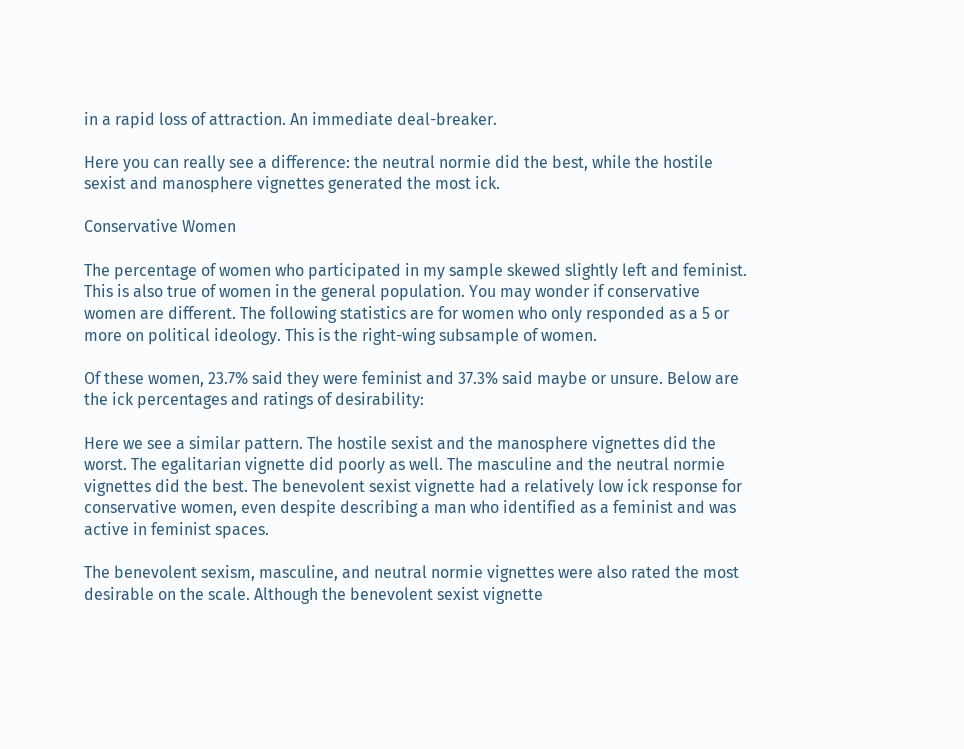in a rapid loss of attraction. An immediate deal-breaker.

Here you can really see a difference: the neutral normie did the best, while the hostile sexist and manosphere vignettes generated the most ick.

Conservative Women

The percentage of women who participated in my sample skewed slightly left and feminist. This is also true of women in the general population. You may wonder if conservative women are different. The following statistics are for women who only responded as a 5 or more on political ideology. This is the right-wing subsample of women.

Of these women, 23.7% said they were feminist and 37.3% said maybe or unsure. Below are the ick percentages and ratings of desirability:

Here we see a similar pattern. The hostile sexist and the manosphere vignettes did the worst. The egalitarian vignette did poorly as well. The masculine and the neutral normie vignettes did the best. The benevolent sexist vignette had a relatively low ick response for conservative women, even despite describing a man who identified as a feminist and was active in feminist spaces.

The benevolent sexism, masculine, and neutral normie vignettes were also rated the most desirable on the scale. Although the benevolent sexist vignette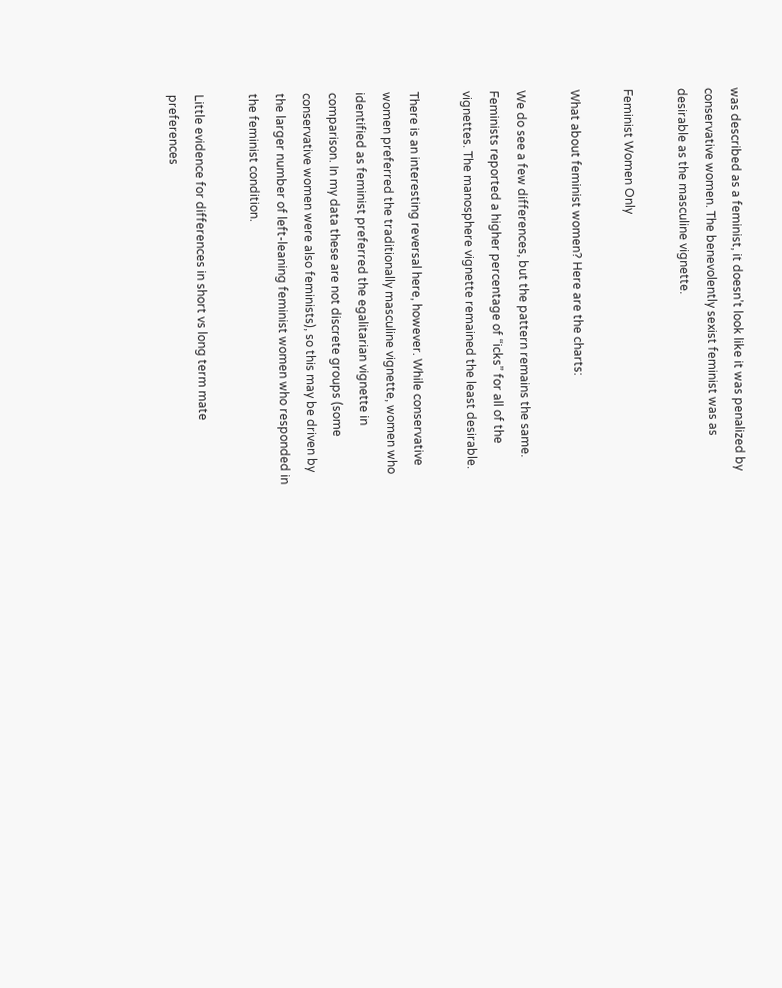was described as a feminist, it doesn’t look like it was penalized by conservative women. The benevolently sexist feminist was as desirable as the masculine vignette.

Feminist Women Only

What about feminist women? Here are the charts:

We do see a few differences, but the pattern remains the same. Feminists reported a higher percentage of “icks” for all of the vignettes. The manosphere vignette remained the least desirable.

There is an interesting reversal here, however. While conservative women preferred the traditionally masculine vignette, women who identified as feminist preferred the egalitarian vignette in comparison. In my data these are not discrete groups (some conservative women were also feminists), so this may be driven by the larger number of left-leaning feminist women who responded in the feminist condition.

Little evidence for differences in short vs long term mate preferences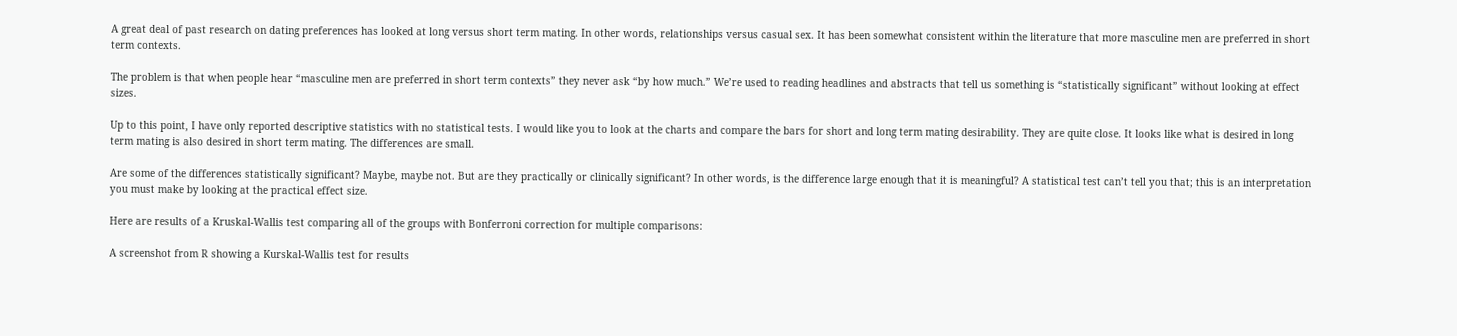A great deal of past research on dating preferences has looked at long versus short term mating. In other words, relationships versus casual sex. It has been somewhat consistent within the literature that more masculine men are preferred in short term contexts.

The problem is that when people hear “masculine men are preferred in short term contexts” they never ask “by how much.” We’re used to reading headlines and abstracts that tell us something is “statistically significant” without looking at effect sizes.

Up to this point, I have only reported descriptive statistics with no statistical tests. I would like you to look at the charts and compare the bars for short and long term mating desirability. They are quite close. It looks like what is desired in long term mating is also desired in short term mating. The differences are small.

Are some of the differences statistically significant? Maybe, maybe not. But are they practically or clinically significant? In other words, is the difference large enough that it is meaningful? A statistical test can’t tell you that; this is an interpretation you must make by looking at the practical effect size.

Here are results of a Kruskal-Wallis test comparing all of the groups with Bonferroni correction for multiple comparisons:

A screenshot from R showing a Kurskal-Wallis test for results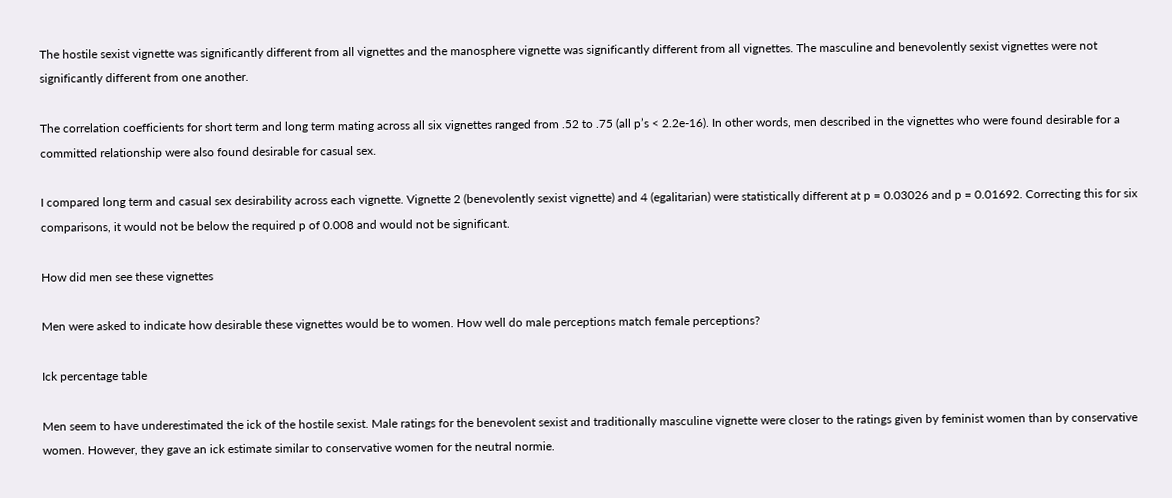The hostile sexist vignette was significantly different from all vignettes and the manosphere vignette was significantly different from all vignettes. The masculine and benevolently sexist vignettes were not significantly different from one another.

The correlation coefficients for short term and long term mating across all six vignettes ranged from .52 to .75 (all p’s < 2.2e-16). In other words, men described in the vignettes who were found desirable for a committed relationship were also found desirable for casual sex.

I compared long term and casual sex desirability across each vignette. Vignette 2 (benevolently sexist vignette) and 4 (egalitarian) were statistically different at p = 0.03026 and p = 0.01692. Correcting this for six comparisons, it would not be below the required p of 0.008 and would not be significant.

How did men see these vignettes

Men were asked to indicate how desirable these vignettes would be to women. How well do male perceptions match female perceptions?

Ick percentage table

Men seem to have underestimated the ick of the hostile sexist. Male ratings for the benevolent sexist and traditionally masculine vignette were closer to the ratings given by feminist women than by conservative women. However, they gave an ick estimate similar to conservative women for the neutral normie.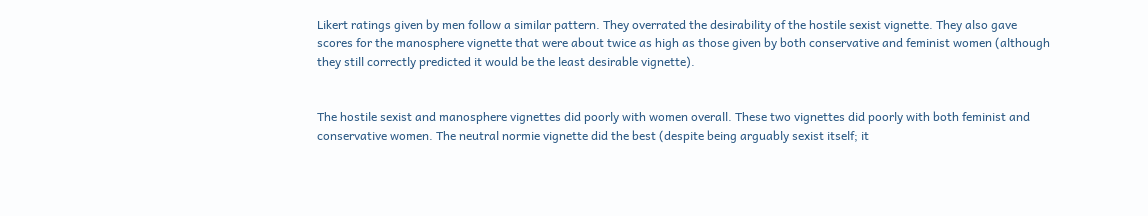Likert ratings given by men follow a similar pattern. They overrated the desirability of the hostile sexist vignette. They also gave scores for the manosphere vignette that were about twice as high as those given by both conservative and feminist women (although they still correctly predicted it would be the least desirable vignette).


The hostile sexist and manosphere vignettes did poorly with women overall. These two vignettes did poorly with both feminist and conservative women. The neutral normie vignette did the best (despite being arguably sexist itself; it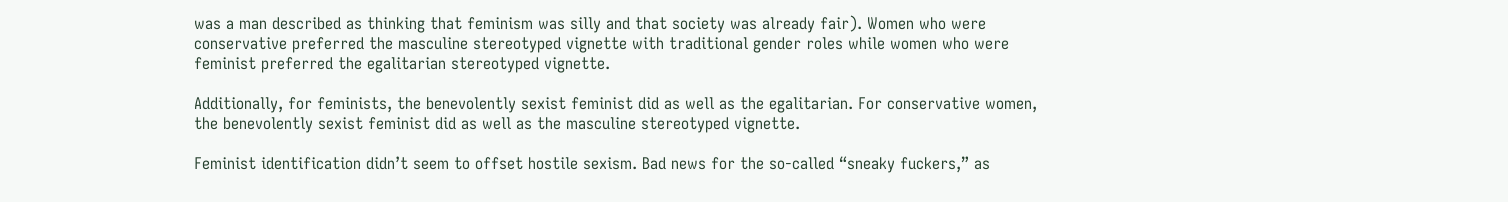was a man described as thinking that feminism was silly and that society was already fair). Women who were conservative preferred the masculine stereotyped vignette with traditional gender roles while women who were feminist preferred the egalitarian stereotyped vignette.

Additionally, for feminists, the benevolently sexist feminist did as well as the egalitarian. For conservative women, the benevolently sexist feminist did as well as the masculine stereotyped vignette.

Feminist identification didn’t seem to offset hostile sexism. Bad news for the so-called “sneaky fuckers,” as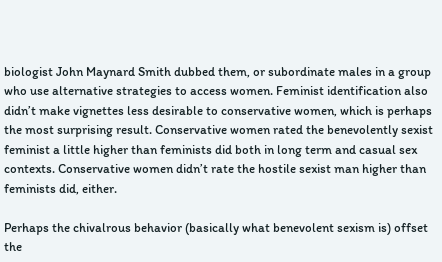biologist John Maynard Smith dubbed them, or subordinate males in a group who use alternative strategies to access women. Feminist identification also didn’t make vignettes less desirable to conservative women, which is perhaps the most surprising result. Conservative women rated the benevolently sexist feminist a little higher than feminists did both in long term and casual sex contexts. Conservative women didn’t rate the hostile sexist man higher than feminists did, either.

Perhaps the chivalrous behavior (basically what benevolent sexism is) offset the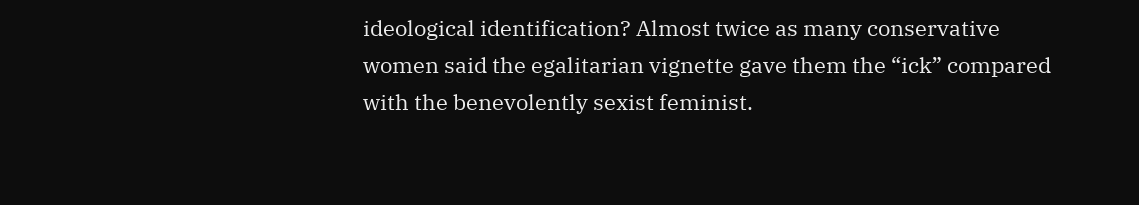ideological identification? Almost twice as many conservative women said the egalitarian vignette gave them the “ick” compared with the benevolently sexist feminist.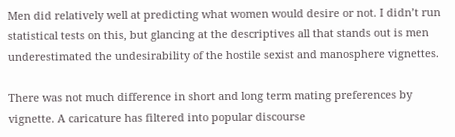Men did relatively well at predicting what women would desire or not. I didn’t run statistical tests on this, but glancing at the descriptives all that stands out is men underestimated the undesirability of the hostile sexist and manosphere vignettes.

There was not much difference in short and long term mating preferences by vignette. A caricature has filtered into popular discourse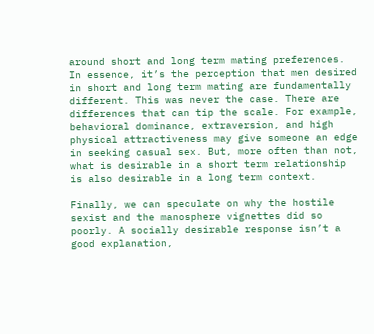around short and long term mating preferences. In essence, it’s the perception that men desired in short and long term mating are fundamentally different. This was never the case. There are differences that can tip the scale. For example, behavioral dominance, extraversion, and high physical attractiveness may give someone an edge in seeking casual sex. But, more often than not, what is desirable in a short term relationship is also desirable in a long term context.

Finally, we can speculate on why the hostile sexist and the manosphere vignettes did so poorly. A socially desirable response isn’t a good explanation,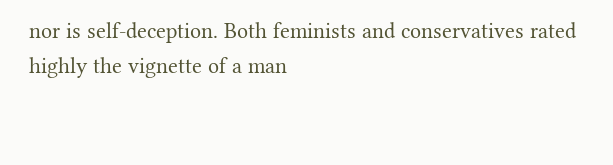nor is self-deception. Both feminists and conservatives rated highly the vignette of a man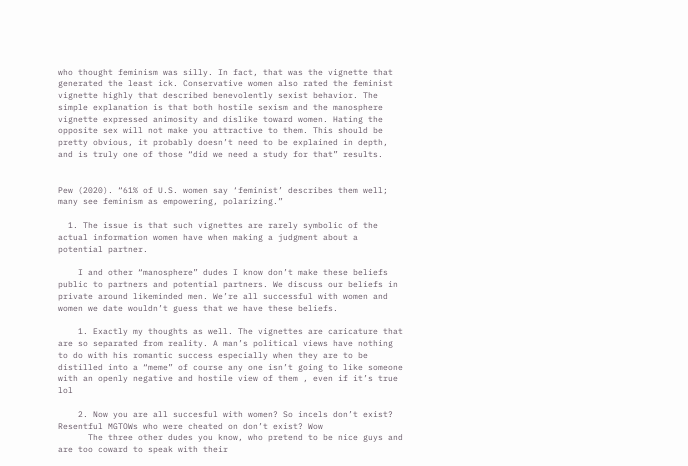who thought feminism was silly. In fact, that was the vignette that generated the least ick. Conservative women also rated the feminist vignette highly that described benevolently sexist behavior. The simple explanation is that both hostile sexism and the manosphere vignette expressed animosity and dislike toward women. Hating the opposite sex will not make you attractive to them. This should be pretty obvious, it probably doesn’t need to be explained in depth, and is truly one of those “did we need a study for that” results.


Pew (2020). “61% of U.S. women say ‘feminist’ describes them well; many see feminism as empowering, polarizing.”

  1. The issue is that such vignettes are rarely symbolic of the actual information women have when making a judgment about a potential partner.

    I and other “manosphere” dudes I know don’t make these beliefs public to partners and potential partners. We discuss our beliefs in private around likeminded men. We’re all successful with women and women we date wouldn’t guess that we have these beliefs.

    1. Exactly my thoughts as well. The vignettes are caricature that are so separated from reality. A man’s political views have nothing to do with his romantic success especially when they are to be distilled into a “meme” of course any one isn’t going to like someone with an openly negative and hostile view of them , even if it’s true lol

    2. Now you are all succesful with women? So incels don’t exist? Resentful MGTOWs who were cheated on don’t exist? Wow
      The three other dudes you know, who pretend to be nice guys and are too coward to speak with their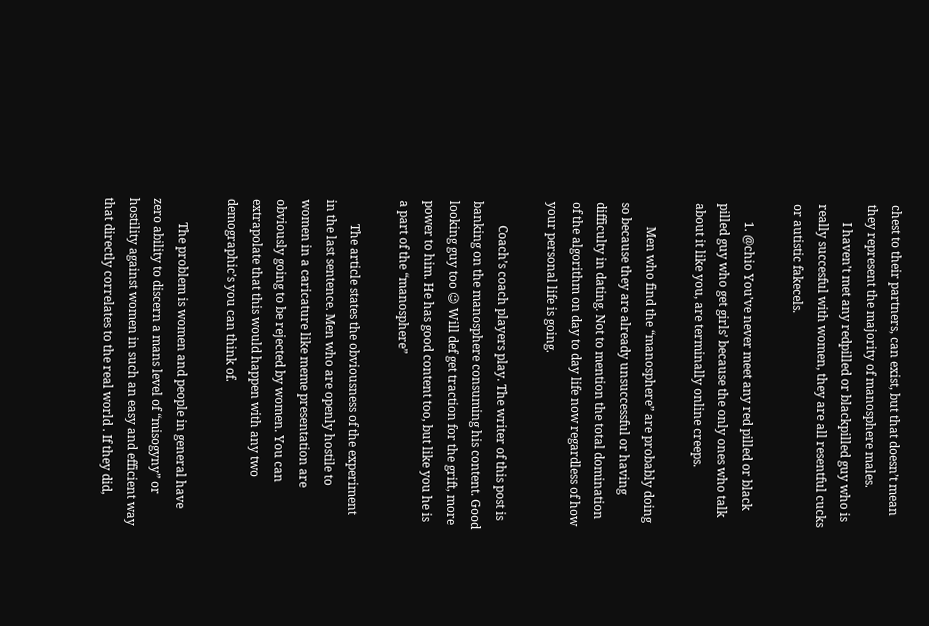chest to their partners, can exist, but that doesn’t mean they represent the majority of manosphere males.
      I haven’t met any redpilled or blackpilled guy who is really succesful with women, they are all resentful cucks or autistic fakecels.

      1. @chio You’ve never meet any red pilled or black pilled guy who get girls’ because the only ones who talk about it like you, are terminally online creeps.

        Men who find the “manosphere” are probably doing so because they are already unsuccessful or having difficulty in dating. Not to mention the total domination of the algorithm on day to day life now regardless of how your personal life is going.

        Coach’s coach players play. The writer of this post is banking on the manosphere consuming his content. Good looking guy too 😉 Will def get traction for the grift, more power to him. He has good content too, but like you he is a part of the “manosphere”

        The article states the obviousness of the experiment in the last sentence. Men who are openly hostile to women in a caricature like meme presentation are obviously going to be rejected by women. You can extrapolate that this would happen with any two demographic’s you can think of.

        The problem is women and people in general have zero ability to discern a mans level of “misogyny” or hostility against women in such an easy and efficient way that directly correlates to the real world . If they did,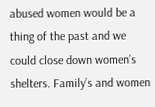abused women would be a thing of the past and we could close down women’s shelters. Family’s and women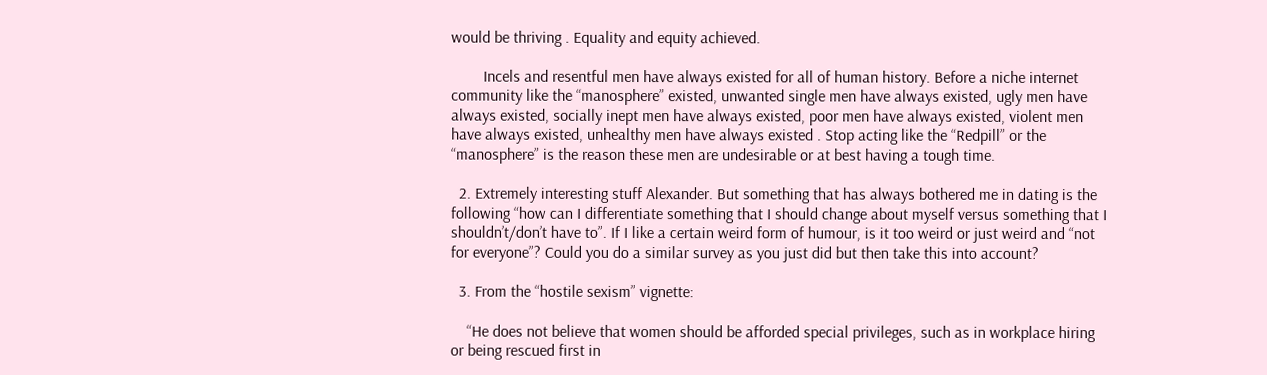would be thriving . Equality and equity achieved.

        Incels and resentful men have always existed for all of human history. Before a niche internet community like the “manosphere” existed, unwanted single men have always existed, ugly men have always existed, socially inept men have always existed, poor men have always existed, violent men have always existed, unhealthy men have always existed . Stop acting like the “Redpill” or the “manosphere” is the reason these men are undesirable or at best having a tough time.

  2. Extremely interesting stuff Alexander. But something that has always bothered me in dating is the following “how can I differentiate something that I should change about myself versus something that I shouldn’t/don’t have to”. If I like a certain weird form of humour, is it too weird or just weird and “not for everyone”? Could you do a similar survey as you just did but then take this into account?

  3. From the “hostile sexism” vignette:

    “He does not believe that women should be afforded special privileges, such as in workplace hiring or being rescued first in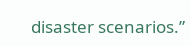disaster scenarios.”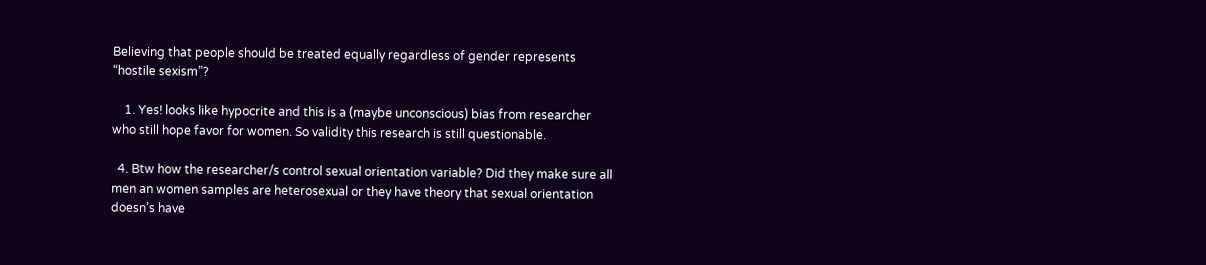Believing that people should be treated equally regardless of gender represents “hostile sexism”?

    1. Yes! looks like hypocrite and this is a (maybe unconscious) bias from researcher who still hope favor for women. So validity this research is still questionable.

  4. Btw how the researcher/s control sexual orientation variable? Did they make sure all men an women samples are heterosexual or they have theory that sexual orientation doesn’s have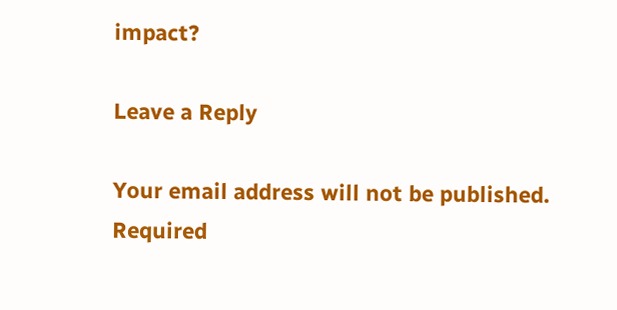impact?

Leave a Reply

Your email address will not be published. Required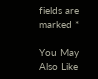fields are marked *

You May Also Like